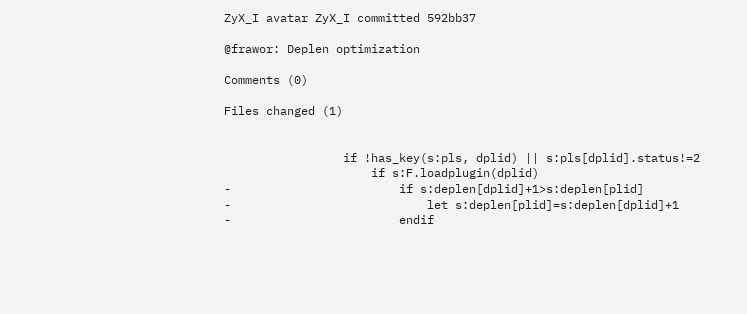ZyX_I avatar ZyX_I committed 592bb37

@frawor: Deplen optimization

Comments (0)

Files changed (1)


                 if !has_key(s:pls, dplid) || s:pls[dplid].status!=2
                     if s:F.loadplugin(dplid)
-                        if s:deplen[dplid]+1>s:deplen[plid]
-                            let s:deplen[plid]=s:deplen[dplid]+1
-                        endif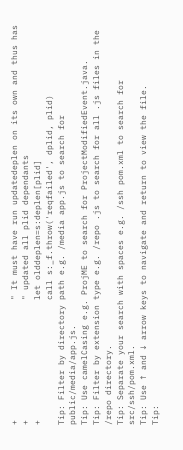+                        " It must have run updatedeplen on its own and thus has
+                        " updated all plid dependants
+                        let olddeplen=s:deplen[plid]
                         call s:_f.throw('reqfailed', dplid, plid)
Tip: Filter by directory path e.g. /media app.js to search for public/media/app.js.
Tip: Use camelCasing e.g. ProjME to search for ProjectModifiedEvent.java.
Tip: Filter by extension type e.g. /repo .js to search for all .js files in the /repo directory.
Tip: Separate your search with spaces e.g. /ssh pom.xml to search for src/ssh/pom.xml.
Tip: Use ↑ and ↓ arrow keys to navigate and return to view the file.
Tip: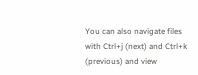You can also navigate files with Ctrl+j (next) and Ctrl+k (previous) and view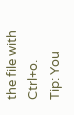the file with Ctrl+o.
Tip: You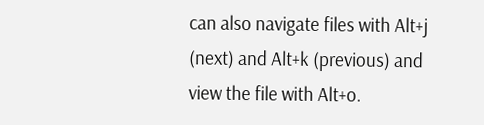can also navigate files with Alt+j (next) and Alt+k (previous) and view the file with Alt+o.